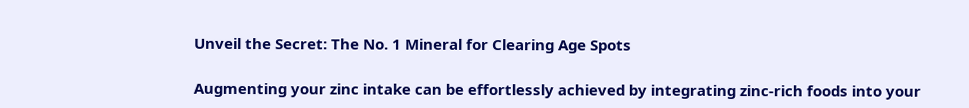Unveil the Secret: The No. 1 Mineral for Clearing Age Spots

Augmenting your zinc intake can be effortlessly achieved by integrating zinc-rich foods into your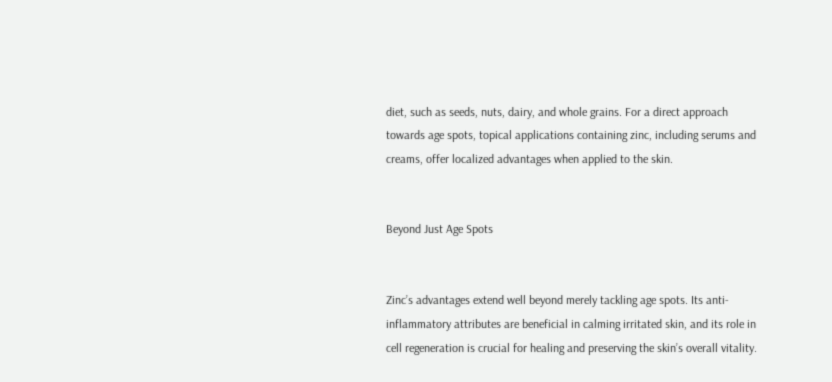diet, such as seeds, nuts, dairy, and whole grains. For a direct approach towards age spots, topical applications containing zinc, including serums and creams, offer localized advantages when applied to the skin.


Beyond Just Age Spots


Zinc’s advantages extend well beyond merely tackling age spots. Its anti-inflammatory attributes are beneficial in calming irritated skin, and its role in cell regeneration is crucial for healing and preserving the skin’s overall vitality.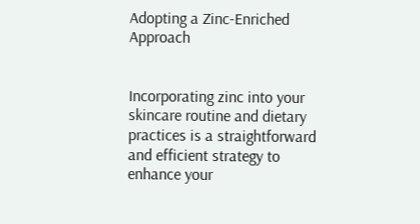Adopting a Zinc-Enriched Approach


Incorporating zinc into your skincare routine and dietary practices is a straightforward and efficient strategy to enhance your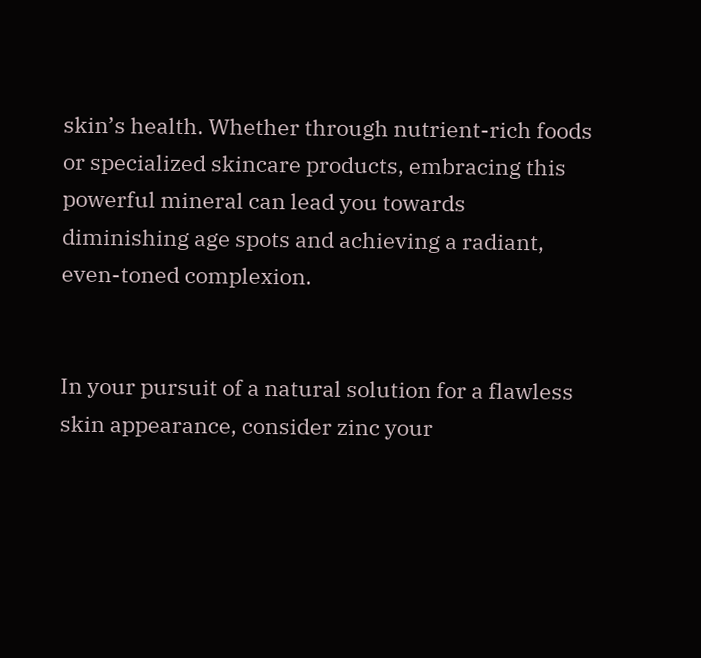skin’s health. Whether through nutrient-rich foods or specialized skincare products, embracing this powerful mineral can lead you towards diminishing age spots and achieving a radiant, even-toned complexion.


In your pursuit of a natural solution for a flawless skin appearance, consider zinc your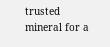trusted mineral for a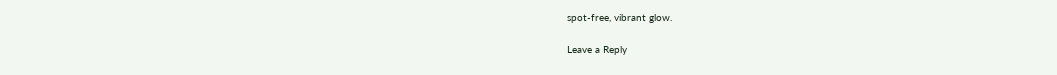spot-free, vibrant glow.

Leave a Reply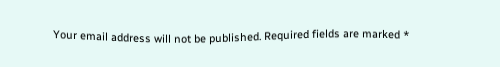Your email address will not be published. Required fields are marked *